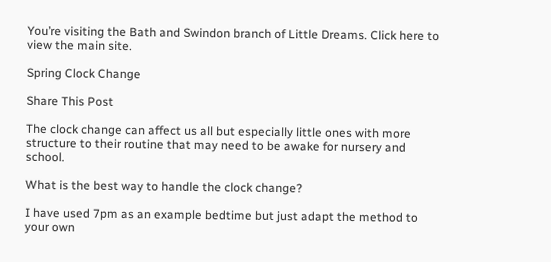You’re visiting the Bath and Swindon branch of Little Dreams. Click here to view the main site.

Spring Clock Change

Share This Post

The clock change can affect us all but especially little ones with more structure to their routine that may need to be awake for nursery and school.

What is the best way to handle the clock change?

I have used 7pm as an example bedtime but just adapt the method to your own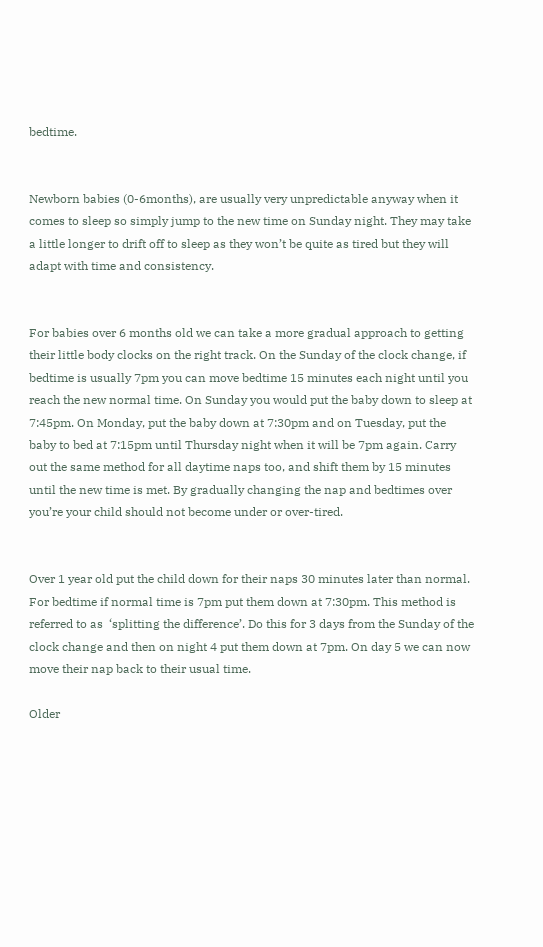bedtime.


Newborn babies (0-6months), are usually very unpredictable anyway when it comes to sleep so simply jump to the new time on Sunday night. They may take a little longer to drift off to sleep as they won’t be quite as tired but they will adapt with time and consistency.


For babies over 6 months old we can take a more gradual approach to getting their little body clocks on the right track. On the Sunday of the clock change, if bedtime is usually 7pm you can move bedtime 15 minutes each night until you reach the new normal time. On Sunday you would put the baby down to sleep at 7:45pm. On Monday, put the baby down at 7:30pm and on Tuesday, put the baby to bed at 7:15pm until Thursday night when it will be 7pm again. Carry out the same method for all daytime naps too, and shift them by 15 minutes until the new time is met. By gradually changing the nap and bedtimes over you’re your child should not become under or over-tired.


Over 1 year old put the child down for their naps 30 minutes later than normal. For bedtime if normal time is 7pm put them down at 7:30pm. This method is referred to as  ‘splitting the difference’. Do this for 3 days from the Sunday of the clock change and then on night 4 put them down at 7pm. On day 5 we can now move their nap back to their usual time.

Older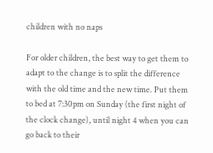children with no naps

For older children, the best way to get them to adapt to the change is to split the difference with the old time and the new time. Put them to bed at 7:30pm on Sunday (the first night of the clock change), until night 4 when you can go back to their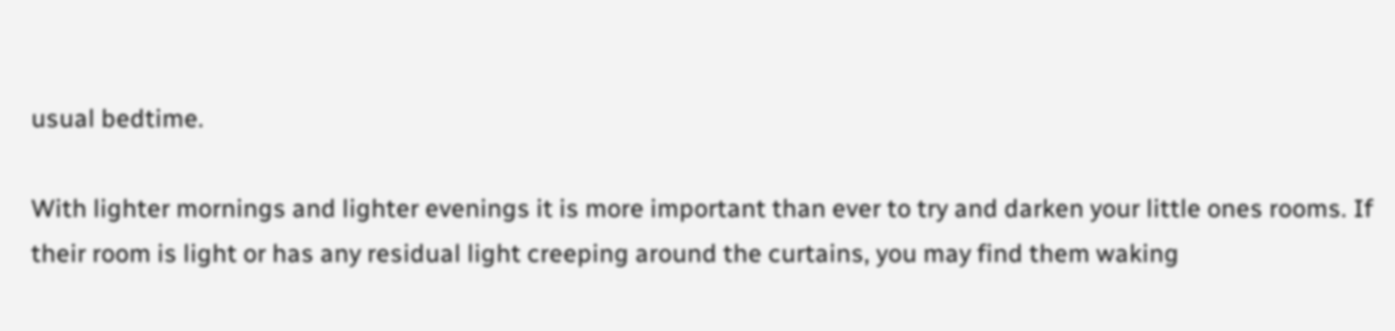usual bedtime.

With lighter mornings and lighter evenings it is more important than ever to try and darken your little ones rooms. If their room is light or has any residual light creeping around the curtains, you may find them waking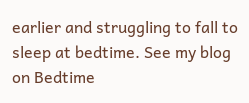earlier and struggling to fall to sleep at bedtime. See my blog on Bedtime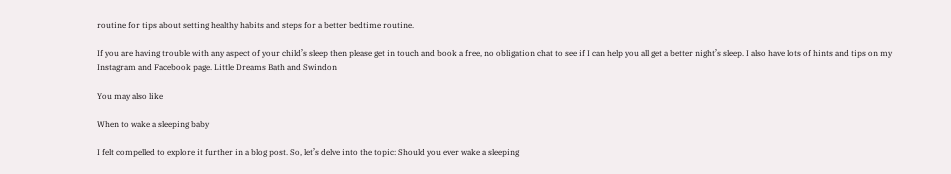routine for tips about setting healthy habits and steps for a better bedtime routine.

If you are having trouble with any aspect of your child’s sleep then please get in touch and book a free, no obligation chat to see if I can help you all get a better night’s sleep. I also have lots of hints and tips on my Instagram and Facebook page. Little Dreams Bath and Swindon

You may also like

When to wake a sleeping baby

I felt compelled to explore it further in a blog post. So, let’s delve into the topic: Should you ever wake a sleeping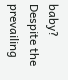baby? Despite the prevailing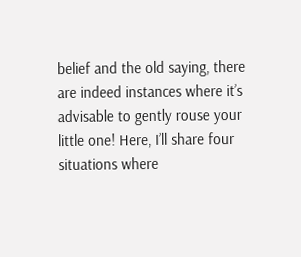belief and the old saying, there are indeed instances where it’s advisable to gently rouse your little one! Here, I’ll share four situations where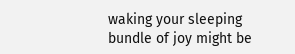waking your sleeping bundle of joy might be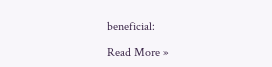beneficial:

Read More »